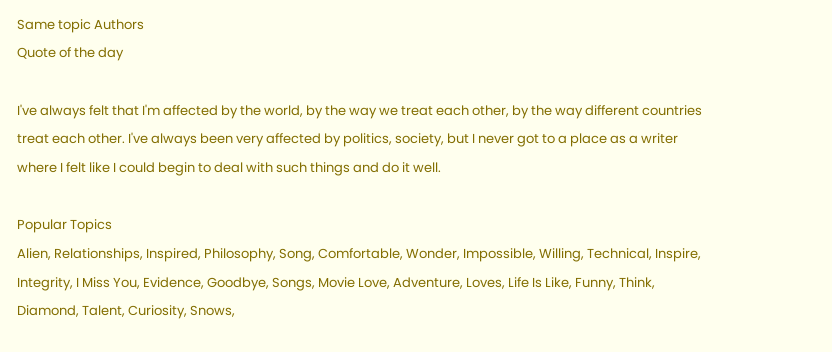Same topic Authors
Quote of the day

I've always felt that I'm affected by the world, by the way we treat each other, by the way different countries treat each other. I've always been very affected by politics, society, but I never got to a place as a writer where I felt like I could begin to deal with such things and do it well.

Popular Topics
Alien, Relationships, Inspired, Philosophy, Song, Comfortable, Wonder, Impossible, Willing, Technical, Inspire, Integrity, I Miss You, Evidence, Goodbye, Songs, Movie Love, Adventure, Loves, Life Is Like, Funny, Think, Diamond, Talent, Curiosity, Snows,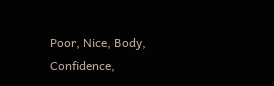Poor, Nice, Body, Confidence,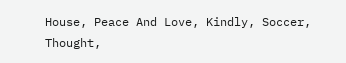House, Peace And Love, Kindly, Soccer, Thought,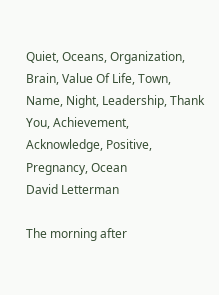Quiet, Oceans, Organization, Brain, Value Of Life, Town, Name, Night, Leadership, Thank You, Achievement, Acknowledge, Positive, Pregnancy, Ocean
David Letterman

The morning after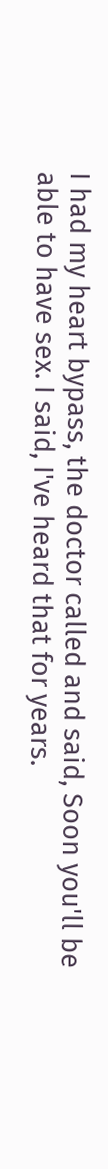I had my heart bypass, the doctor called and said, Soon you'll be able to have sex. I said, I've heard that for years.